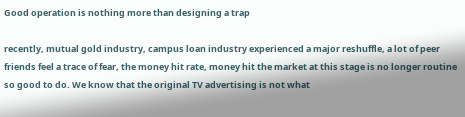Good operation is nothing more than designing a trap

recently, mutual gold industry, campus loan industry experienced a major reshuffle, a lot of peer friends feel a trace of fear, the money hit rate, money hit the market at this stage is no longer routine so good to do. We know that the original TV advertising is not what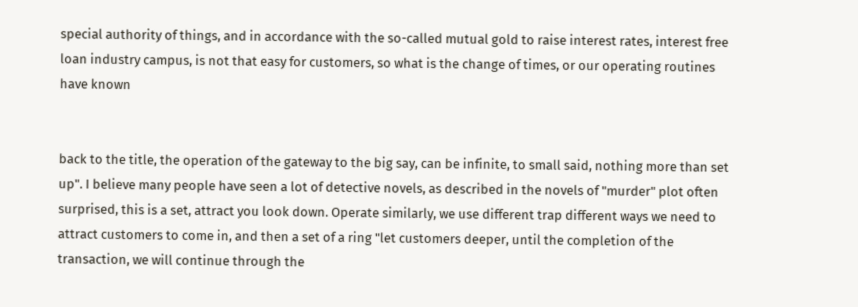special authority of things, and in accordance with the so-called mutual gold to raise interest rates, interest free loan industry campus, is not that easy for customers, so what is the change of times, or our operating routines have known


back to the title, the operation of the gateway to the big say, can be infinite, to small said, nothing more than set up". I believe many people have seen a lot of detective novels, as described in the novels of "murder" plot often surprised, this is a set, attract you look down. Operate similarly, we use different trap different ways we need to attract customers to come in, and then a set of a ring "let customers deeper, until the completion of the transaction, we will continue through the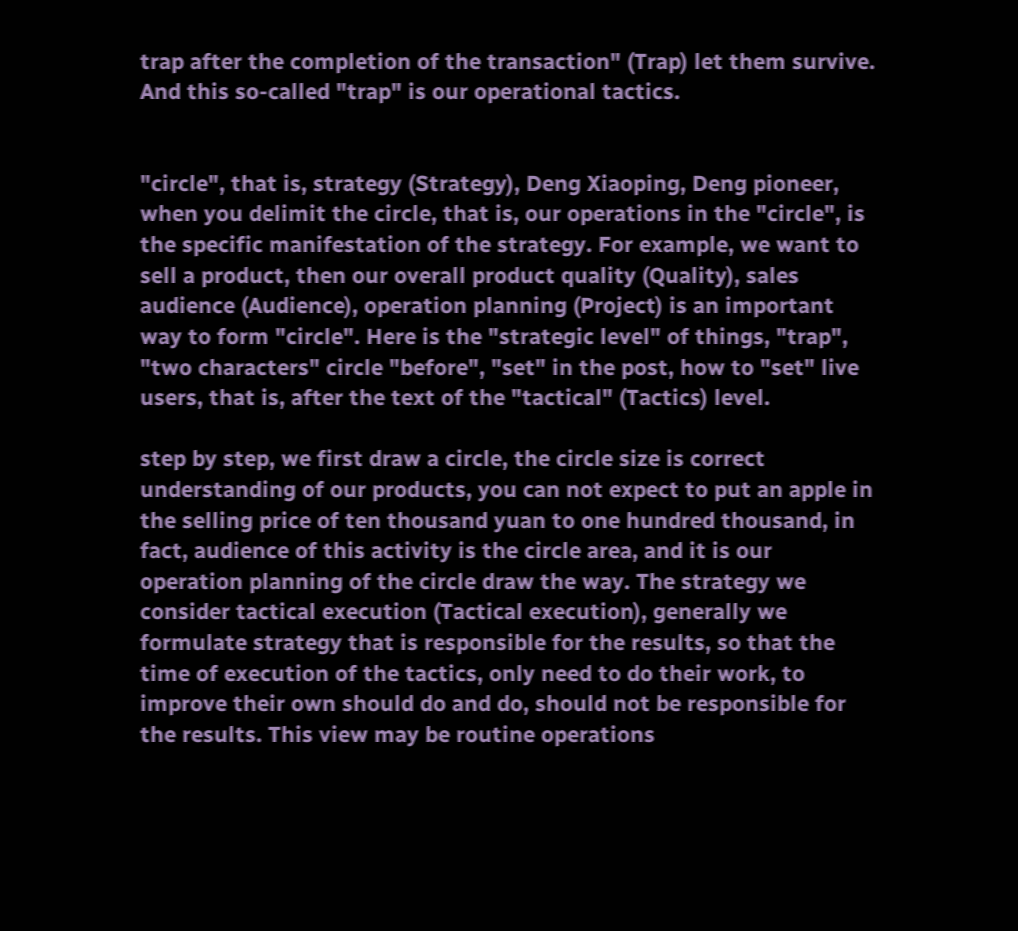trap after the completion of the transaction" (Trap) let them survive. And this so-called "trap" is our operational tactics.


"circle", that is, strategy (Strategy), Deng Xiaoping, Deng pioneer, when you delimit the circle, that is, our operations in the "circle", is the specific manifestation of the strategy. For example, we want to sell a product, then our overall product quality (Quality), sales audience (Audience), operation planning (Project) is an important way to form "circle". Here is the "strategic level" of things, "trap", "two characters" circle "before", "set" in the post, how to "set" live users, that is, after the text of the "tactical" (Tactics) level.

step by step, we first draw a circle, the circle size is correct understanding of our products, you can not expect to put an apple in the selling price of ten thousand yuan to one hundred thousand, in fact, audience of this activity is the circle area, and it is our operation planning of the circle draw the way. The strategy we consider tactical execution (Tactical execution), generally we formulate strategy that is responsible for the results, so that the time of execution of the tactics, only need to do their work, to improve their own should do and do, should not be responsible for the results. This view may be routine operations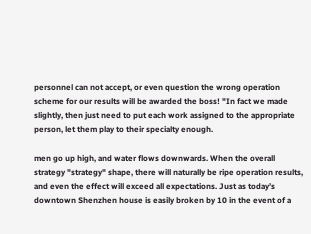personnel can not accept, or even question the wrong operation scheme for our results will be awarded the boss! "In fact we made slightly, then just need to put each work assigned to the appropriate person, let them play to their specialty enough.

men go up high, and water flows downwards. When the overall strategy "strategy" shape, there will naturally be ripe operation results, and even the effect will exceed all expectations. Just as today’s downtown Shenzhen house is easily broken by 10 in the event of a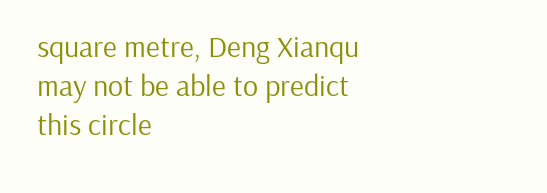square metre, Deng Xianqu may not be able to predict this circle